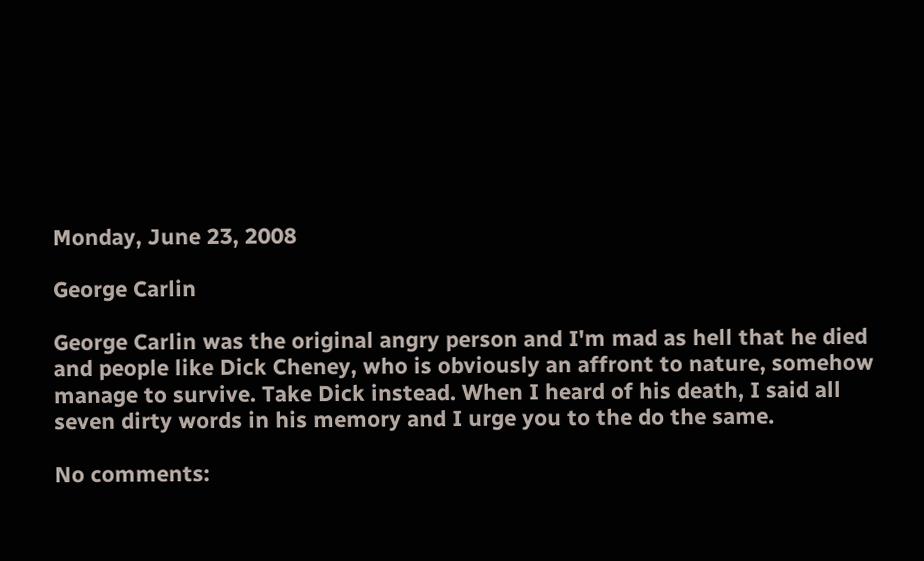Monday, June 23, 2008

George Carlin

George Carlin was the original angry person and I'm mad as hell that he died and people like Dick Cheney, who is obviously an affront to nature, somehow manage to survive. Take Dick instead. When I heard of his death, I said all seven dirty words in his memory and I urge you to the do the same.

No comments: